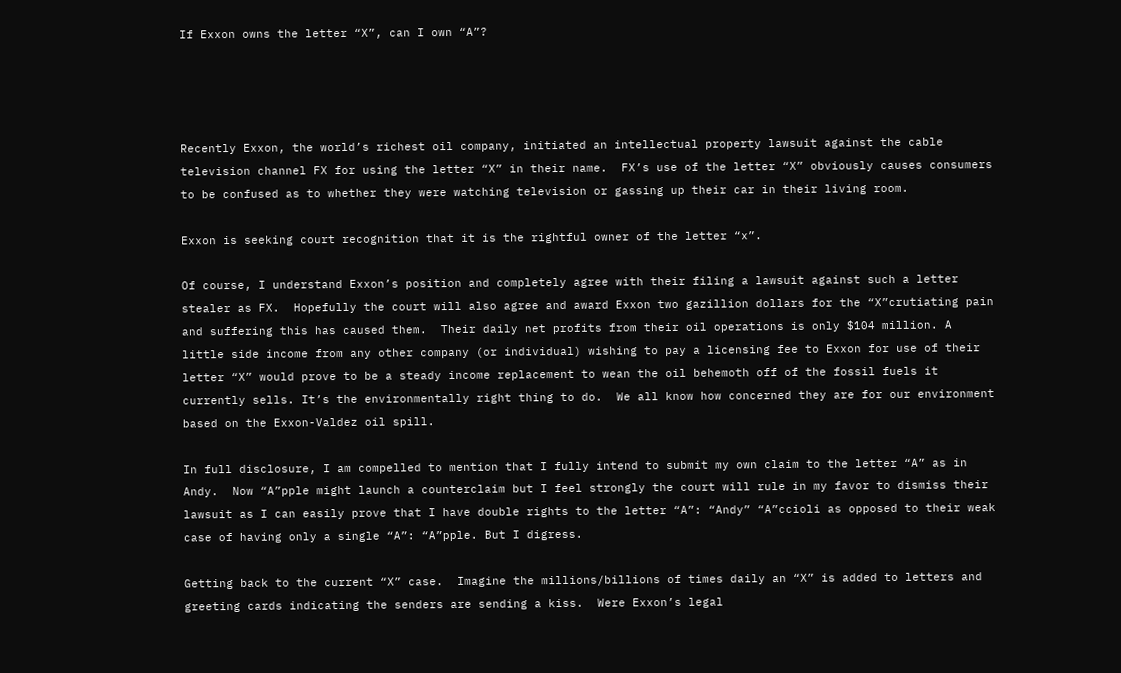If Exxon owns the letter “X”, can I own “A”?




Recently Exxon, the world’s richest oil company, initiated an intellectual property lawsuit against the cable television channel FX for using the letter “X” in their name.  FX’s use of the letter “X” obviously causes consumers to be confused as to whether they were watching television or gassing up their car in their living room.

Exxon is seeking court recognition that it is the rightful owner of the letter “x”.

Of course, I understand Exxon’s position and completely agree with their filing a lawsuit against such a letter stealer as FX.  Hopefully the court will also agree and award Exxon two gazillion dollars for the “X”crutiating pain and suffering this has caused them.  Their daily net profits from their oil operations is only $104 million. A little side income from any other company (or individual) wishing to pay a licensing fee to Exxon for use of their letter “X” would prove to be a steady income replacement to wean the oil behemoth off of the fossil fuels it currently sells. It’s the environmentally right thing to do.  We all know how concerned they are for our environment based on the Exxon-Valdez oil spill.

In full disclosure, I am compelled to mention that I fully intend to submit my own claim to the letter “A” as in Andy.  Now “A”pple might launch a counterclaim but I feel strongly the court will rule in my favor to dismiss their lawsuit as I can easily prove that I have double rights to the letter “A”: “Andy” “A”ccioli as opposed to their weak case of having only a single “A”: “A”pple. But I digress.

Getting back to the current “X” case.  Imagine the millions/billions of times daily an “X” is added to letters and greeting cards indicating the senders are sending a kiss.  Were Exxon’s legal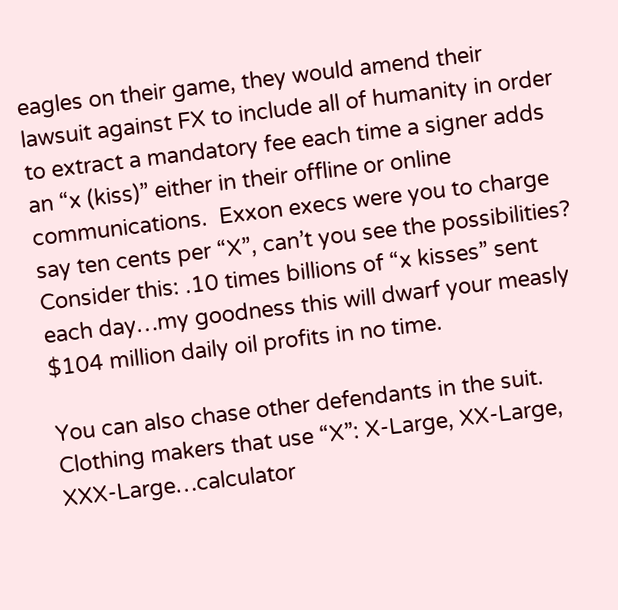eagles on their game, they would amend their lawsuit against FX to include all of humanity in order to extract a mandatory fee each time a signer adds an “x (kiss)” either in their offline or online communications.  Exxon execs were you to charge say ten cents per “X”, can’t you see the possibilities?  Consider this: .10 times billions of “x kisses” sent each day…my goodness this will dwarf your measly $104 million daily oil profits in no time.

You can also chase other defendants in the suit.  Clothing makers that use “X”: X-Large, XX-Large, XXX-Large…calculator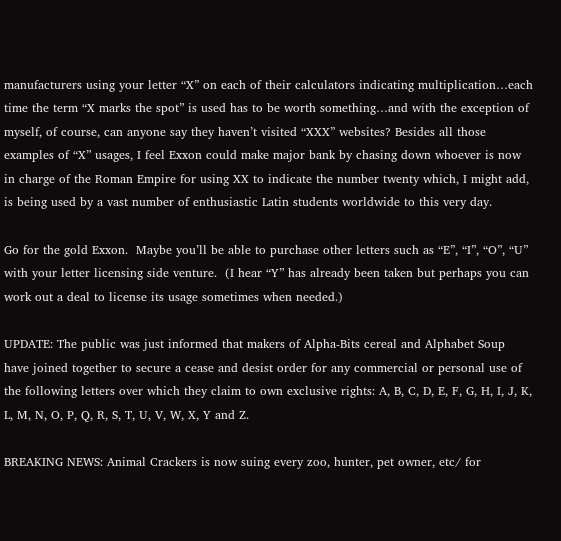manufacturers using your letter “X” on each of their calculators indicating multiplication…each time the term “X marks the spot” is used has to be worth something…and with the exception of myself, of course, can anyone say they haven’t visited “XXX” websites? Besides all those examples of “X” usages, I feel Exxon could make major bank by chasing down whoever is now in charge of the Roman Empire for using XX to indicate the number twenty which, I might add, is being used by a vast number of enthusiastic Latin students worldwide to this very day.

Go for the gold Exxon.  Maybe you’ll be able to purchase other letters such as “E”, “I”, “O”, “U” with your letter licensing side venture.  (I hear “Y” has already been taken but perhaps you can work out a deal to license its usage sometimes when needed.)

UPDATE: The public was just informed that makers of Alpha-Bits cereal and Alphabet Soup have joined together to secure a cease and desist order for any commercial or personal use of the following letters over which they claim to own exclusive rights: A, B, C, D, E, F, G, H, I, J, K, L, M, N, O, P, Q, R, S, T, U, V, W, X, Y and Z.

BREAKING NEWS: Animal Crackers is now suing every zoo, hunter, pet owner, etc/ for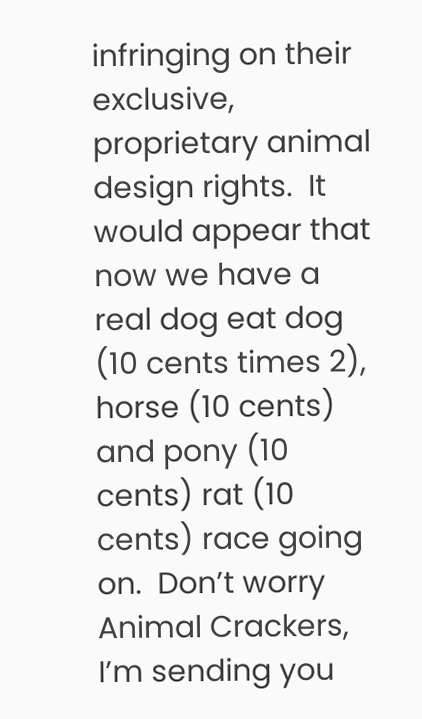infringing on their exclusive, proprietary animal design rights.  It would appear that now we have a real dog eat dog (10 cents times 2), horse (10 cents) and pony (10 cents) rat (10 cents) race going on.  Don’t worry Animal Crackers, I’m sending you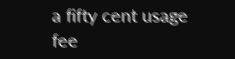a fifty cent usage fee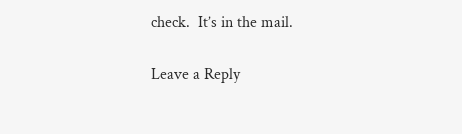check.  It’s in the mail.

Leave a Reply